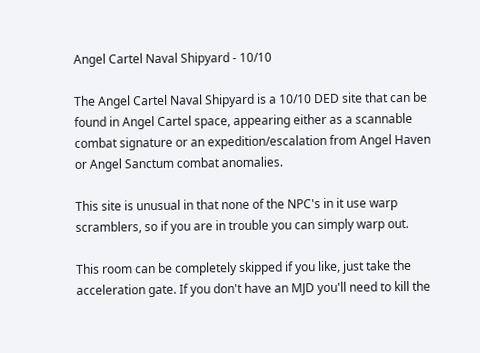Angel Cartel Naval Shipyard - 10/10

The Angel Cartel Naval Shipyard is a 10/10 DED site that can be found in Angel Cartel space, appearing either as a scannable combat signature or an expedition/escalation from Angel Haven or Angel Sanctum combat anomalies.

This site is unusual in that none of the NPC's in it use warp scramblers, so if you are in trouble you can simply warp out.

This room can be completely skipped if you like, just take the acceleration gate. If you don't have an MJD you'll need to kill the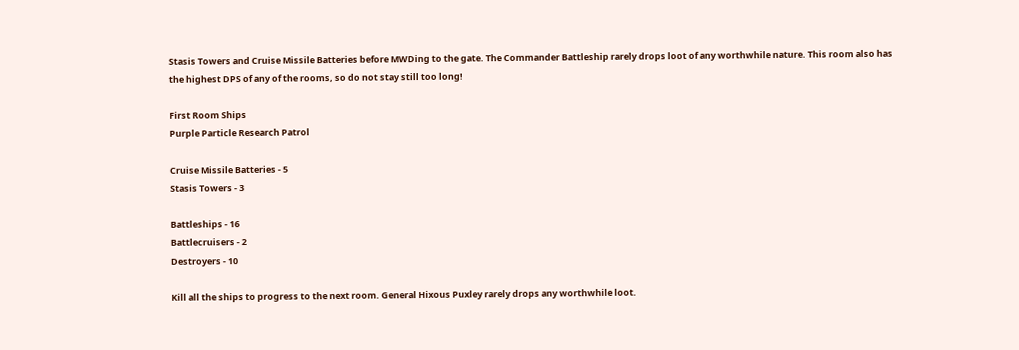Stasis Towers and Cruise Missile Batteries before MWDing to the gate. The Commander Battleship rarely drops loot of any worthwhile nature. This room also has the highest DPS of any of the rooms, so do not stay still too long!

First Room Ships
Purple Particle Research Patrol

Cruise Missile Batteries - 5
Stasis Towers - 3

Battleships - 16
Battlecruisers - 2
Destroyers - 10

Kill all the ships to progress to the next room. General Hixous Puxley rarely drops any worthwhile loot.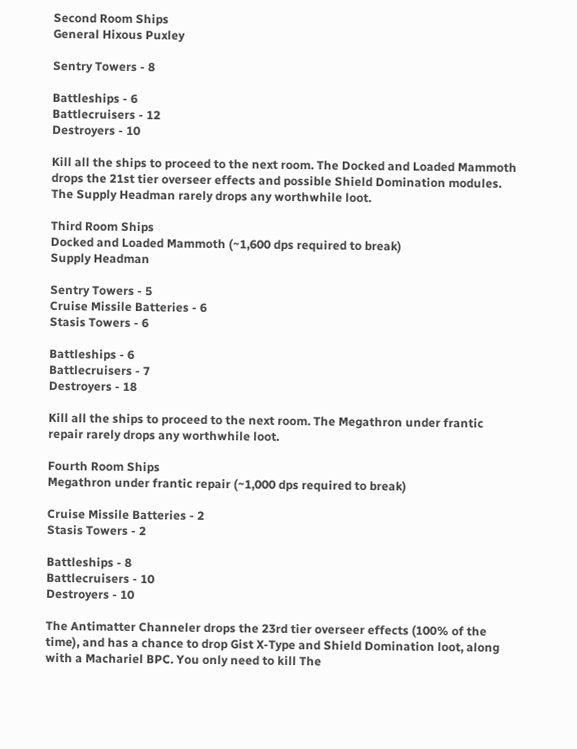Second Room Ships
General Hixous Puxley

Sentry Towers - 8

Battleships - 6
Battlecruisers - 12
Destroyers - 10

Kill all the ships to proceed to the next room. The Docked and Loaded Mammoth drops the 21st tier overseer effects and possible Shield Domination modules. The Supply Headman rarely drops any worthwhile loot.

Third Room Ships
Docked and Loaded Mammoth (~1,600 dps required to break)
Supply Headman

Sentry Towers - 5
Cruise Missile Batteries - 6
Stasis Towers - 6

Battleships - 6
Battlecruisers - 7
Destroyers - 18

Kill all the ships to proceed to the next room. The Megathron under frantic repair rarely drops any worthwhile loot.

Fourth Room Ships
Megathron under frantic repair (~1,000 dps required to break)

Cruise Missile Batteries - 2
Stasis Towers - 2

Battleships - 8
Battlecruisers - 10
Destroyers - 10

The Antimatter Channeler drops the 23rd tier overseer effects (100% of the time), and has a chance to drop Gist X-Type and Shield Domination loot, along with a Machariel BPC. You only need to kill The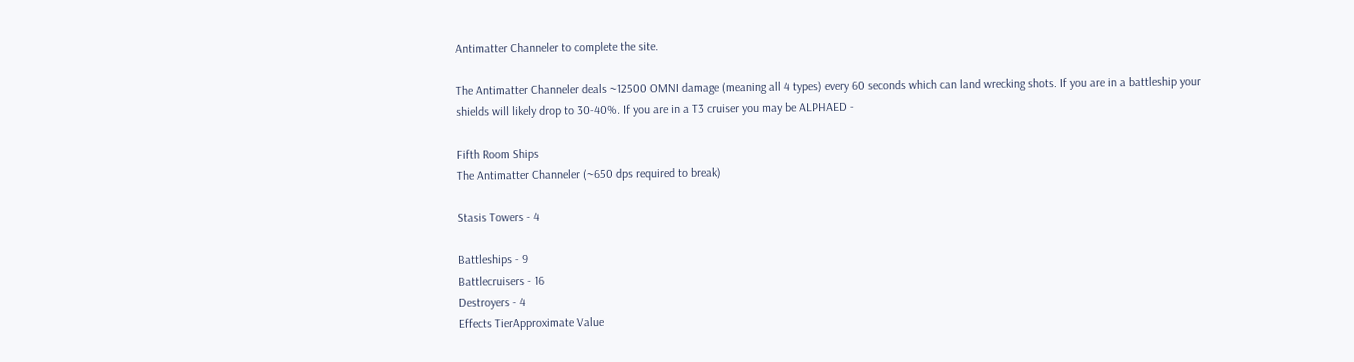Antimatter Channeler to complete the site.

The Antimatter Channeler deals ~12500 OMNI damage (meaning all 4 types) every 60 seconds which can land wrecking shots. If you are in a battleship your shields will likely drop to 30-40%. If you are in a T3 cruiser you may be ALPHAED -

Fifth Room Ships
The Antimatter Channeler (~650 dps required to break)

Stasis Towers - 4

Battleships - 9
Battlecruisers - 16
Destroyers - 4
Effects TierApproximate Value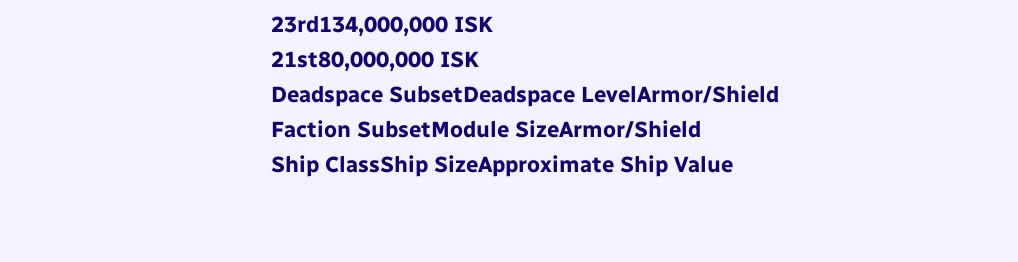23rd134,000,000 ISK
21st80,000,000 ISK
Deadspace SubsetDeadspace LevelArmor/Shield
Faction SubsetModule SizeArmor/Shield
Ship ClassShip SizeApproximate Ship Value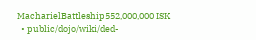MacharielBattleship552,000,000 ISK
  • public/dojo/wiki/ded-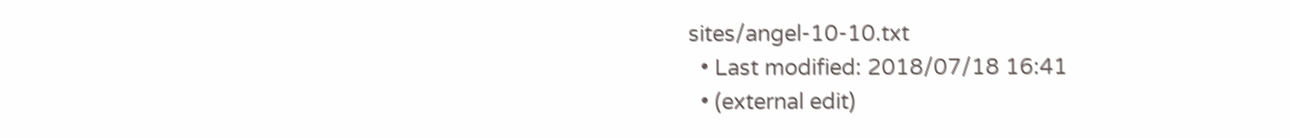sites/angel-10-10.txt
  • Last modified: 2018/07/18 16:41
  • (external edit)